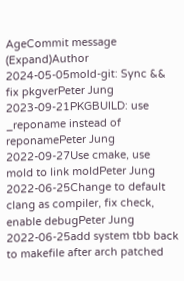AgeCommit message (Expand)Author
2024-05-05mold-git: Sync && fix pkgverPeter Jung
2023-09-21PKGBUILD: use _reponame instead of reponamePeter Jung
2022-09-27Use cmake, use mold to link moldPeter Jung
2022-06-25Change to default clang as compiler, fix check, enable debugPeter Jung
2022-06-25add system tbb back to makefile after arch patched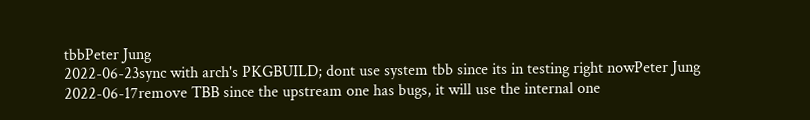tbbPeter Jung
2022-06-23sync with arch's PKGBUILD; dont use system tbb since its in testing right nowPeter Jung
2022-06-17remove TBB since the upstream one has bugs, it will use the internal one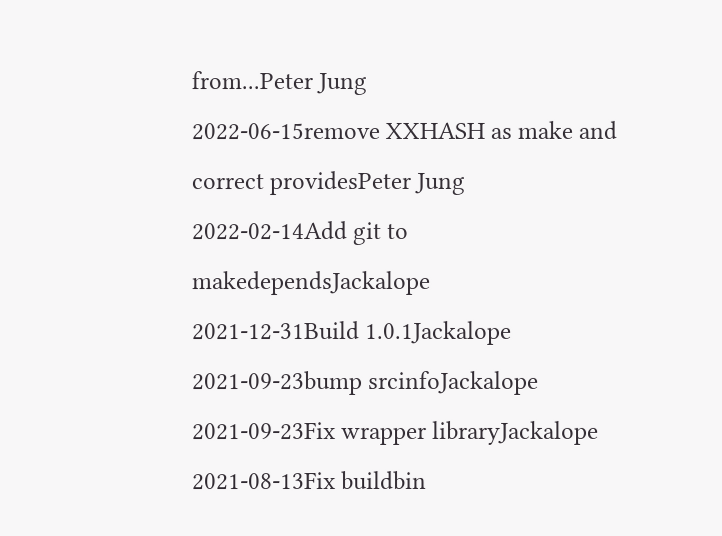from...Peter Jung
2022-06-15remove XXHASH as make and correct providesPeter Jung
2022-02-14Add git to makedependsJackalope
2021-12-31Build 1.0.1Jackalope
2021-09-23bump srcinfoJackalope
2021-09-23Fix wrapper libraryJackalope
2021-08-13Fix buildbin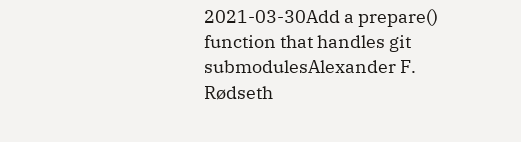2021-03-30Add a prepare() function that handles git submodulesAlexander F. Rødseth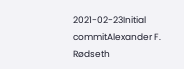2021-02-23Initial commitAlexander F. Rødseth